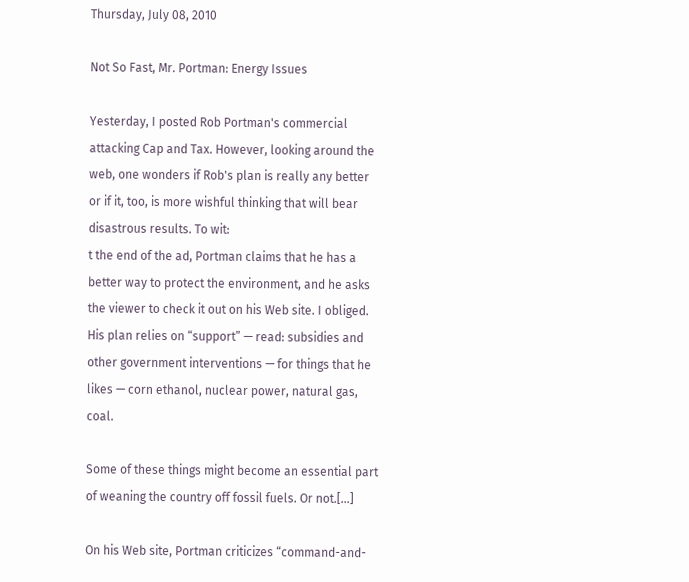Thursday, July 08, 2010

Not So Fast, Mr. Portman: Energy Issues

Yesterday, I posted Rob Portman's commercial attacking Cap and Tax. However, looking around the web, one wonders if Rob's plan is really any better or if it, too, is more wishful thinking that will bear disastrous results. To wit:
t the end of the ad, Portman claims that he has a better way to protect the environment, and he asks the viewer to check it out on his Web site. I obliged. His plan relies on “support” — read: subsidies and other government interventions — for things that he likes — corn ethanol, nuclear power, natural gas, coal.

Some of these things might become an essential part of weaning the country off fossil fuels. Or not.[...]

On his Web site, Portman criticizes “command-and-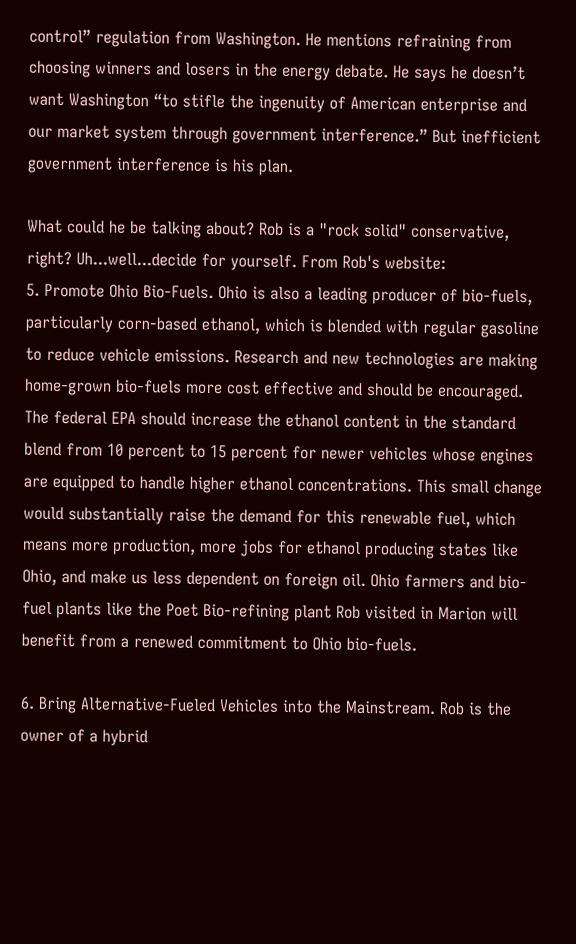control” regulation from Washington. He mentions refraining from choosing winners and losers in the energy debate. He says he doesn’t want Washington “to stifle the ingenuity of American enterprise and our market system through government interference.” But inefficient government interference is his plan.

What could he be talking about? Rob is a "rock solid" conservative, right? Uh...well...decide for yourself. From Rob's website:
5. Promote Ohio Bio-Fuels. Ohio is also a leading producer of bio-fuels, particularly corn-based ethanol, which is blended with regular gasoline to reduce vehicle emissions. Research and new technologies are making home-grown bio-fuels more cost effective and should be encouraged. The federal EPA should increase the ethanol content in the standard blend from 10 percent to 15 percent for newer vehicles whose engines are equipped to handle higher ethanol concentrations. This small change would substantially raise the demand for this renewable fuel, which means more production, more jobs for ethanol producing states like Ohio, and make us less dependent on foreign oil. Ohio farmers and bio-fuel plants like the Poet Bio-refining plant Rob visited in Marion will benefit from a renewed commitment to Ohio bio-fuels.

6. Bring Alternative-Fueled Vehicles into the Mainstream. Rob is the owner of a hybrid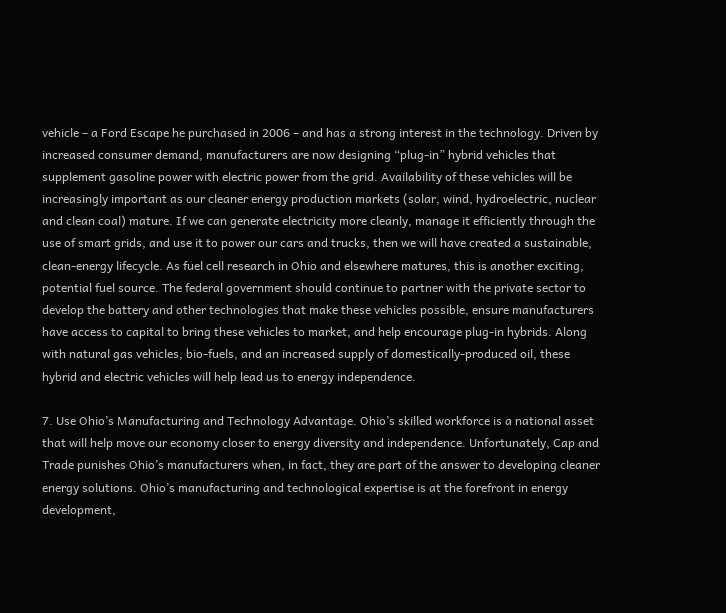vehicle – a Ford Escape he purchased in 2006 – and has a strong interest in the technology. Driven by increased consumer demand, manufacturers are now designing “plug-in” hybrid vehicles that supplement gasoline power with electric power from the grid. Availability of these vehicles will be increasingly important as our cleaner energy production markets (solar, wind, hydroelectric, nuclear and clean coal) mature. If we can generate electricity more cleanly, manage it efficiently through the use of smart grids, and use it to power our cars and trucks, then we will have created a sustainable, clean-energy lifecycle. As fuel cell research in Ohio and elsewhere matures, this is another exciting, potential fuel source. The federal government should continue to partner with the private sector to develop the battery and other technologies that make these vehicles possible, ensure manufacturers have access to capital to bring these vehicles to market, and help encourage plug-in hybrids. Along with natural gas vehicles, bio-fuels, and an increased supply of domestically-produced oil, these hybrid and electric vehicles will help lead us to energy independence.

7. Use Ohio’s Manufacturing and Technology Advantage. Ohio’s skilled workforce is a national asset that will help move our economy closer to energy diversity and independence. Unfortunately, Cap and Trade punishes Ohio’s manufacturers when, in fact, they are part of the answer to developing cleaner energy solutions. Ohio’s manufacturing and technological expertise is at the forefront in energy development,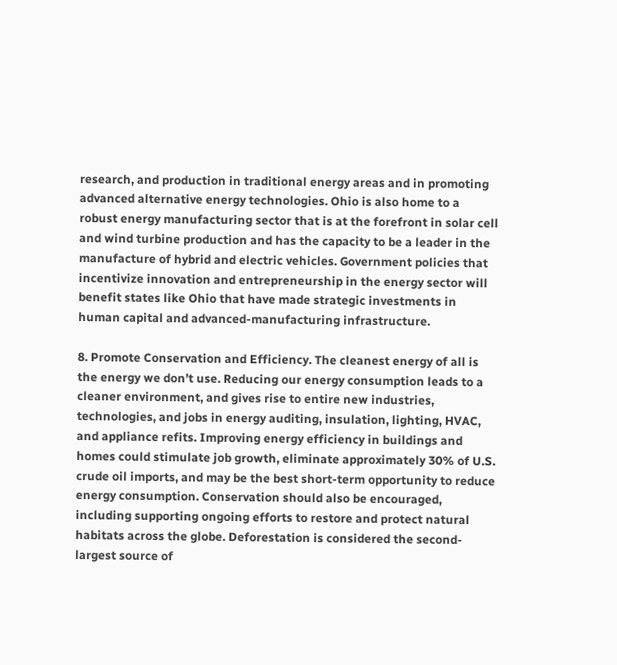research, and production in traditional energy areas and in promoting advanced alternative energy technologies. Ohio is also home to a robust energy manufacturing sector that is at the forefront in solar cell and wind turbine production and has the capacity to be a leader in the manufacture of hybrid and electric vehicles. Government policies that incentivize innovation and entrepreneurship in the energy sector will benefit states like Ohio that have made strategic investments in human capital and advanced-manufacturing infrastructure.

8. Promote Conservation and Efficiency. The cleanest energy of all is the energy we don’t use. Reducing our energy consumption leads to a cleaner environment, and gives rise to entire new industries, technologies, and jobs in energy auditing, insulation, lighting, HVAC, and appliance refits. Improving energy efficiency in buildings and homes could stimulate job growth, eliminate approximately 30% of U.S. crude oil imports, and may be the best short-term opportunity to reduce energy consumption. Conservation should also be encouraged, including supporting ongoing efforts to restore and protect natural habitats across the globe. Deforestation is considered the second-largest source of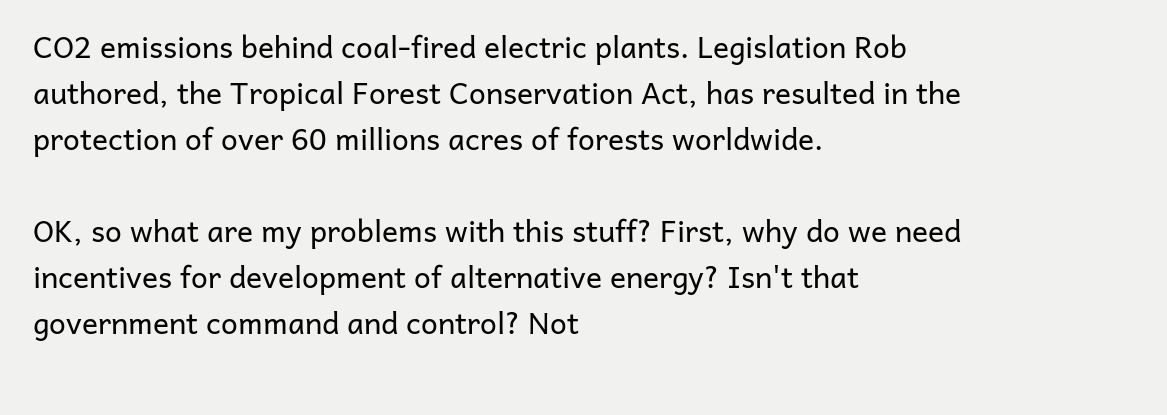CO2 emissions behind coal-fired electric plants. Legislation Rob authored, the Tropical Forest Conservation Act, has resulted in the protection of over 60 millions acres of forests worldwide.

OK, so what are my problems with this stuff? First, why do we need incentives for development of alternative energy? Isn't that government command and control? Not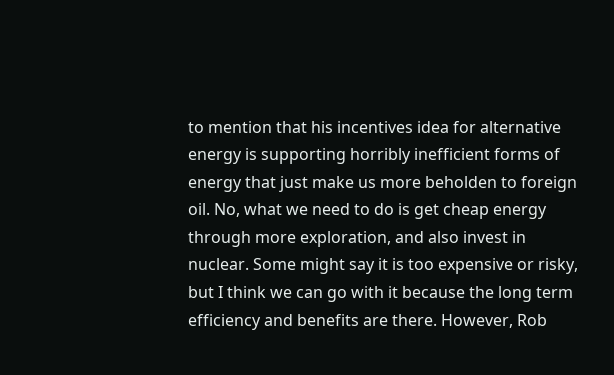to mention that his incentives idea for alternative energy is supporting horribly inefficient forms of energy that just make us more beholden to foreign oil. No, what we need to do is get cheap energy through more exploration, and also invest in nuclear. Some might say it is too expensive or risky, but I think we can go with it because the long term efficiency and benefits are there. However, Rob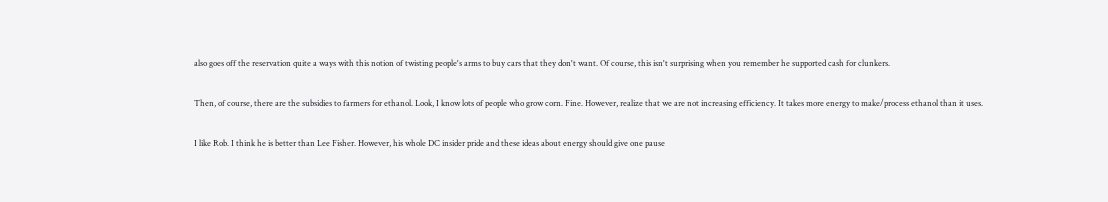also goes off the reservation quite a ways with this notion of twisting people's arms to buy cars that they don't want. Of course, this isn't surprising when you remember he supported cash for clunkers.

Then, of course, there are the subsidies to farmers for ethanol. Look, I know lots of people who grow corn. Fine. However, realize that we are not increasing efficiency. It takes more energy to make/process ethanol than it uses.

I like Rob. I think he is better than Lee Fisher. However, his whole DC insider pride and these ideas about energy should give one pause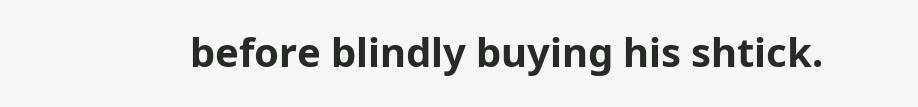before blindly buying his shtick.